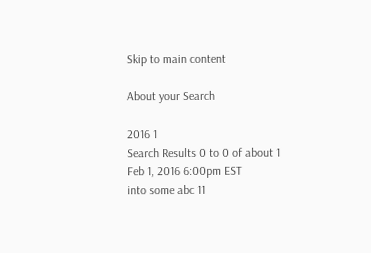Skip to main content

About your Search

2016 1
Search Results 0 to 0 of about 1
Feb 1, 2016 6:00pm EST
into some abc 11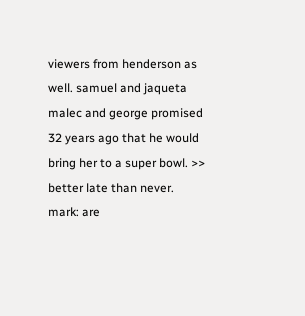viewers from henderson as well. samuel and jaqueta malec and george promised 32 years ago that he would bring her to a super bowl. >> better late than never. mark: are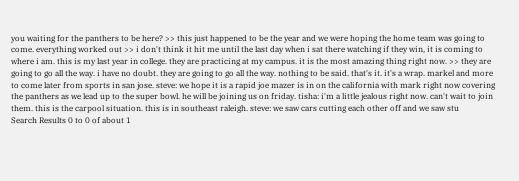you waiting for the panthers to be here? >> this just happened to be the year and we were hoping the home team was going to come. everything worked out >> i don't think it hit me until the last day when i sat there watching if they win, it is coming to where i am. this is my last year in college. they are practicing at my campus. it is the most amazing thing right now. >> they are going to go all the way. i have no doubt. they are going to go all the way. nothing to be said. that's it. it's a wrap. markel and more to come later from sports in san jose. steve: we hope it is a rapid joe mazer is in on the california with mark right now covering the panthers as we lead up to the super bowl. he will be joining us on friday. tisha: i'm a little jealous right now. can't wait to join them. this is the carpool situation. this is in southeast raleigh. steve: we saw cars cutting each other off and we saw stu
Search Results 0 to 0 of about 1